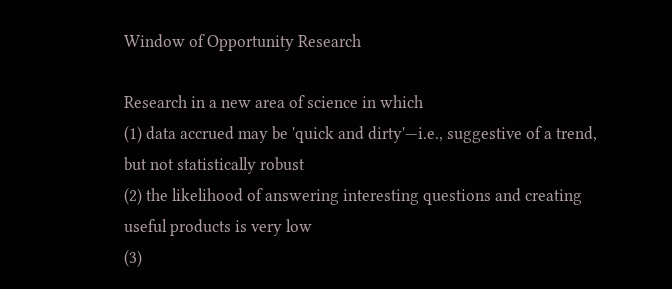Window of Opportunity Research

Research in a new area of science in which
(1) data accrued may be 'quick and dirty'—i.e., suggestive of a trend, but not statistically robust
(2) the likelihood of answering interesting questions and creating useful products is very low
(3)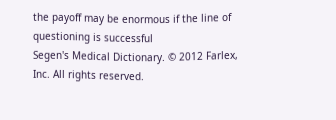the payoff may be enormous if the line of questioning is successful
Segen's Medical Dictionary. © 2012 Farlex, Inc. All rights reserved.